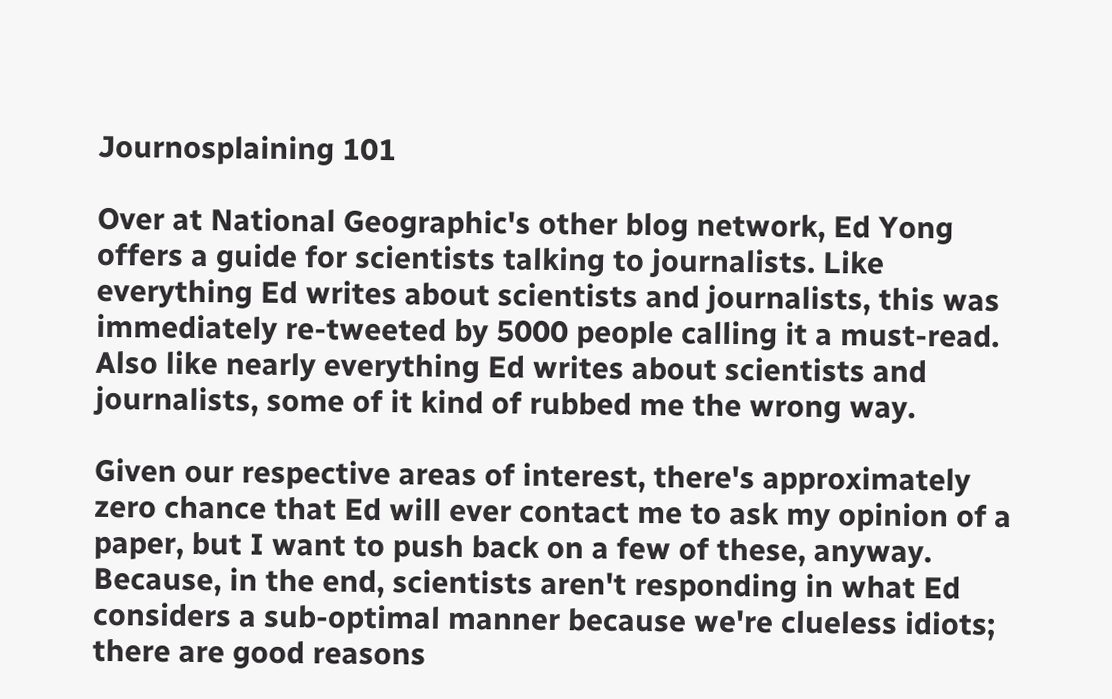Journosplaining 101

Over at National Geographic's other blog network, Ed Yong offers a guide for scientists talking to journalists. Like everything Ed writes about scientists and journalists, this was immediately re-tweeted by 5000 people calling it a must-read. Also like nearly everything Ed writes about scientists and journalists, some of it kind of rubbed me the wrong way.

Given our respective areas of interest, there's approximately zero chance that Ed will ever contact me to ask my opinion of a paper, but I want to push back on a few of these, anyway. Because, in the end, scientists aren't responding in what Ed considers a sub-optimal manner because we're clueless idiots; there are good reasons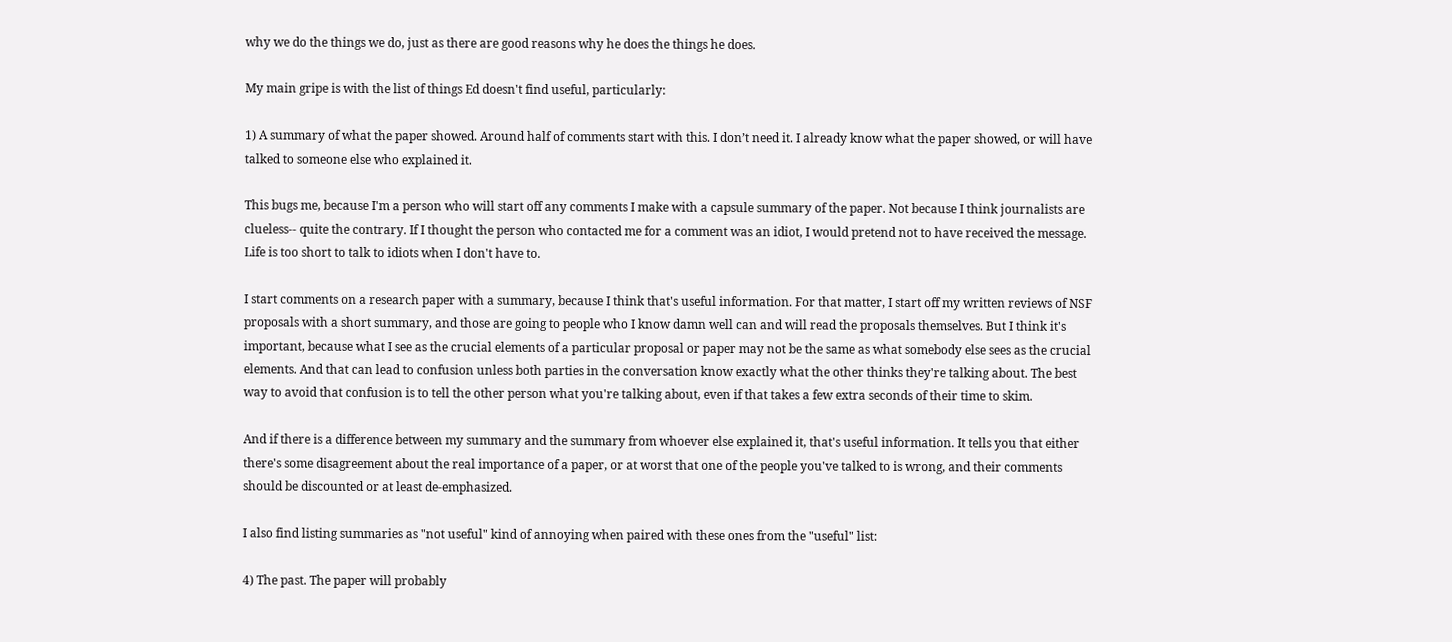why we do the things we do, just as there are good reasons why he does the things he does.

My main gripe is with the list of things Ed doesn't find useful, particularly:

1) A summary of what the paper showed. Around half of comments start with this. I don’t need it. I already know what the paper showed, or will have talked to someone else who explained it.

This bugs me, because I'm a person who will start off any comments I make with a capsule summary of the paper. Not because I think journalists are clueless-- quite the contrary. If I thought the person who contacted me for a comment was an idiot, I would pretend not to have received the message. Life is too short to talk to idiots when I don't have to.

I start comments on a research paper with a summary, because I think that's useful information. For that matter, I start off my written reviews of NSF proposals with a short summary, and those are going to people who I know damn well can and will read the proposals themselves. But I think it's important, because what I see as the crucial elements of a particular proposal or paper may not be the same as what somebody else sees as the crucial elements. And that can lead to confusion unless both parties in the conversation know exactly what the other thinks they're talking about. The best way to avoid that confusion is to tell the other person what you're talking about, even if that takes a few extra seconds of their time to skim.

And if there is a difference between my summary and the summary from whoever else explained it, that's useful information. It tells you that either there's some disagreement about the real importance of a paper, or at worst that one of the people you've talked to is wrong, and their comments should be discounted or at least de-emphasized.

I also find listing summaries as "not useful" kind of annoying when paired with these ones from the "useful" list:

4) The past. The paper will probably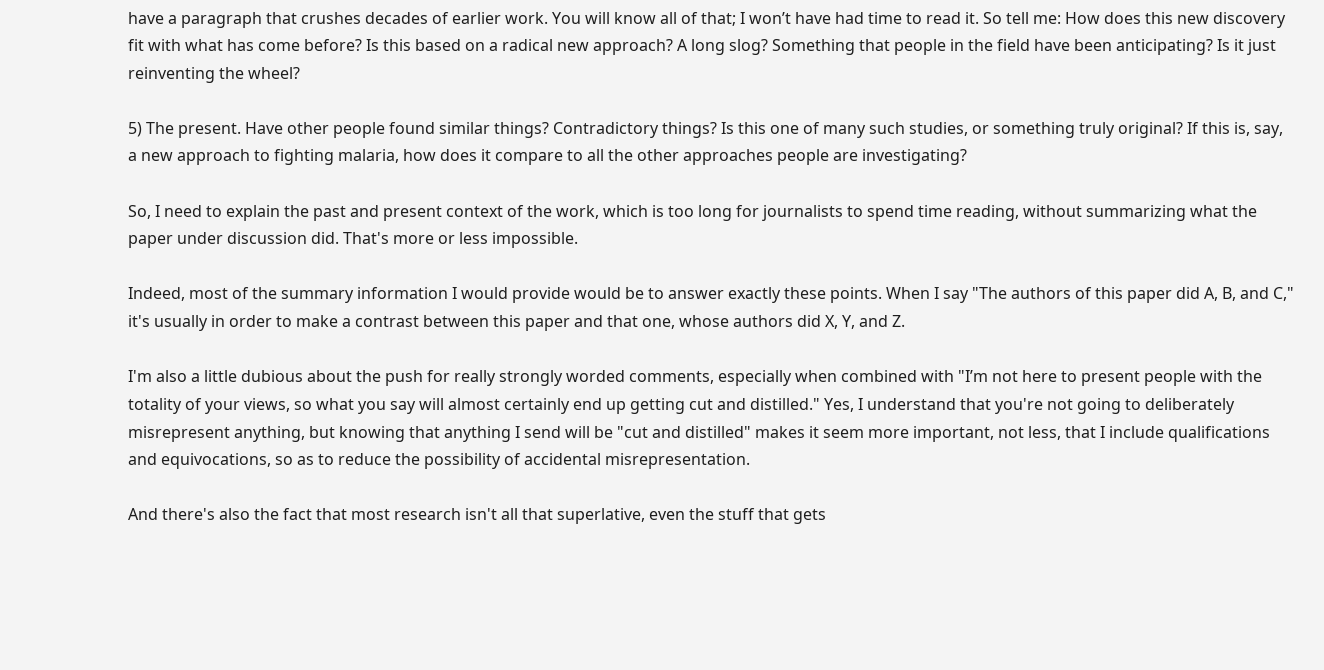have a paragraph that crushes decades of earlier work. You will know all of that; I won’t have had time to read it. So tell me: How does this new discovery fit with what has come before? Is this based on a radical new approach? A long slog? Something that people in the field have been anticipating? Is it just reinventing the wheel?

5) The present. Have other people found similar things? Contradictory things? Is this one of many such studies, or something truly original? If this is, say, a new approach to fighting malaria, how does it compare to all the other approaches people are investigating?

So, I need to explain the past and present context of the work, which is too long for journalists to spend time reading, without summarizing what the paper under discussion did. That's more or less impossible.

Indeed, most of the summary information I would provide would be to answer exactly these points. When I say "The authors of this paper did A, B, and C," it's usually in order to make a contrast between this paper and that one, whose authors did X, Y, and Z.

I'm also a little dubious about the push for really strongly worded comments, especially when combined with "I’m not here to present people with the totality of your views, so what you say will almost certainly end up getting cut and distilled." Yes, I understand that you're not going to deliberately misrepresent anything, but knowing that anything I send will be "cut and distilled" makes it seem more important, not less, that I include qualifications and equivocations, so as to reduce the possibility of accidental misrepresentation.

And there's also the fact that most research isn't all that superlative, even the stuff that gets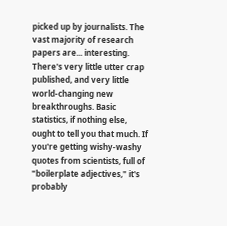picked up by journalists. The vast majority of research papers are... interesting. There's very little utter crap published, and very little world-changing new breakthroughs. Basic statistics, if nothing else, ought to tell you that much. If you're getting wishy-washy quotes from scientists, full of "boilerplate adjectives," it's probably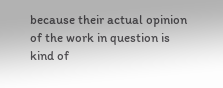because their actual opinion of the work in question is kind of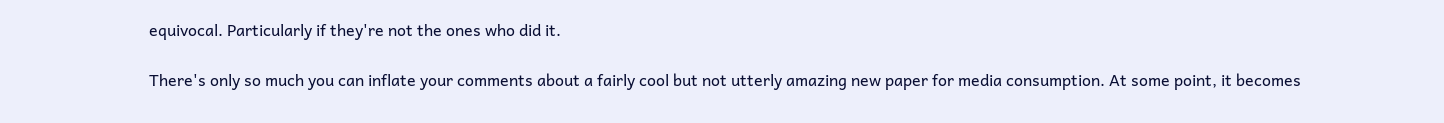equivocal. Particularly if they're not the ones who did it.

There's only so much you can inflate your comments about a fairly cool but not utterly amazing new paper for media consumption. At some point, it becomes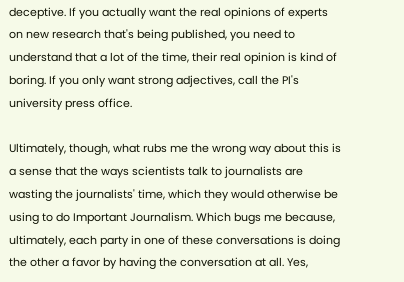deceptive. If you actually want the real opinions of experts on new research that's being published, you need to understand that a lot of the time, their real opinion is kind of boring. If you only want strong adjectives, call the PI's university press office.

Ultimately, though, what rubs me the wrong way about this is a sense that the ways scientists talk to journalists are wasting the journalists' time, which they would otherwise be using to do Important Journalism. Which bugs me because, ultimately, each party in one of these conversations is doing the other a favor by having the conversation at all. Yes,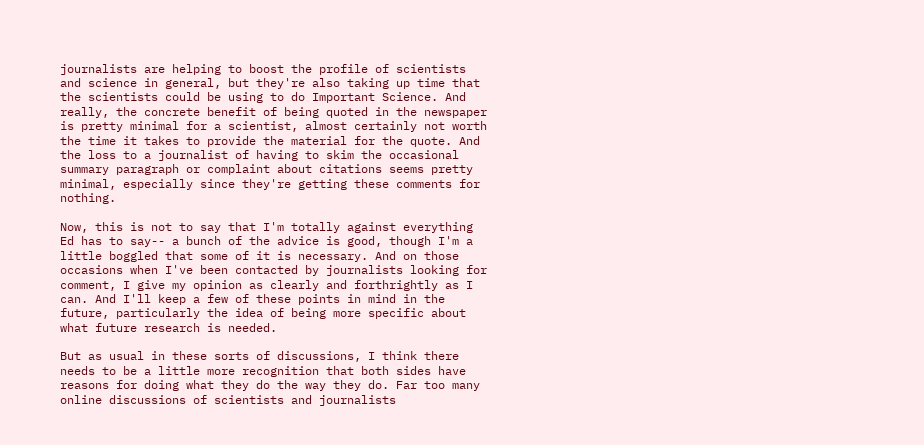journalists are helping to boost the profile of scientists and science in general, but they're also taking up time that the scientists could be using to do Important Science. And really, the concrete benefit of being quoted in the newspaper is pretty minimal for a scientist, almost certainly not worth the time it takes to provide the material for the quote. And the loss to a journalist of having to skim the occasional summary paragraph or complaint about citations seems pretty minimal, especially since they're getting these comments for nothing.

Now, this is not to say that I'm totally against everything Ed has to say-- a bunch of the advice is good, though I'm a little boggled that some of it is necessary. And on those occasions when I've been contacted by journalists looking for comment, I give my opinion as clearly and forthrightly as I can. And I'll keep a few of these points in mind in the future, particularly the idea of being more specific about what future research is needed.

But as usual in these sorts of discussions, I think there needs to be a little more recognition that both sides have reasons for doing what they do the way they do. Far too many online discussions of scientists and journalists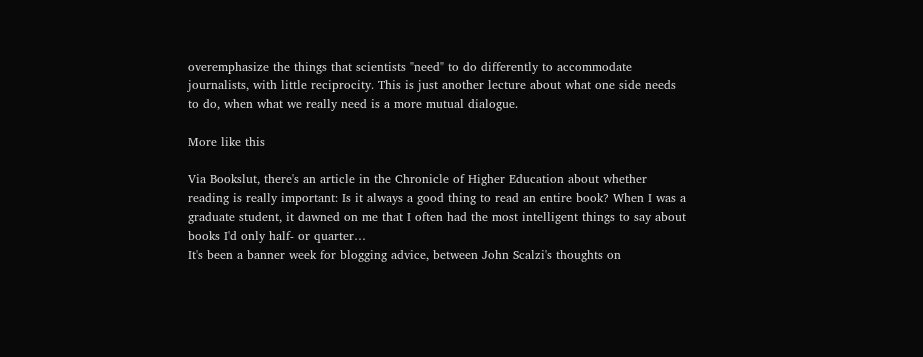overemphasize the things that scientists "need" to do differently to accommodate journalists, with little reciprocity. This is just another lecture about what one side needs to do, when what we really need is a more mutual dialogue.

More like this

Via Bookslut, there's an article in the Chronicle of Higher Education about whether reading is really important: Is it always a good thing to read an entire book? When I was a graduate student, it dawned on me that I often had the most intelligent things to say about books I'd only half- or quarter…
It's been a banner week for blogging advice, between John Scalzi's thoughts on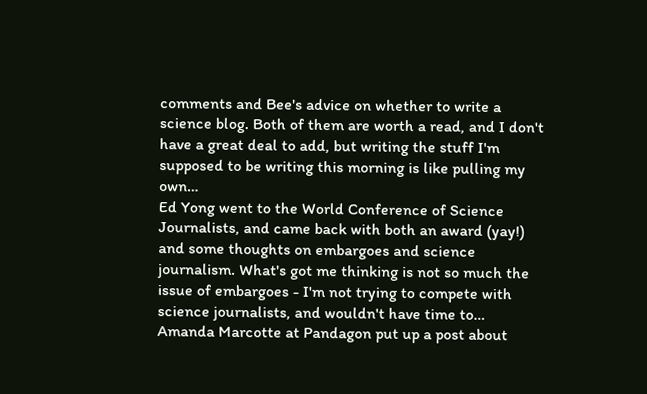comments and Bee's advice on whether to write a science blog. Both of them are worth a read, and I don't have a great deal to add, but writing the stuff I'm supposed to be writing this morning is like pulling my own…
Ed Yong went to the World Conference of Science Journalists, and came back with both an award (yay!) and some thoughts on embargoes and science journalism. What's got me thinking is not so much the issue of embargoes - I'm not trying to compete with science journalists, and wouldn't have time to…
Amanda Marcotte at Pandagon put up a post about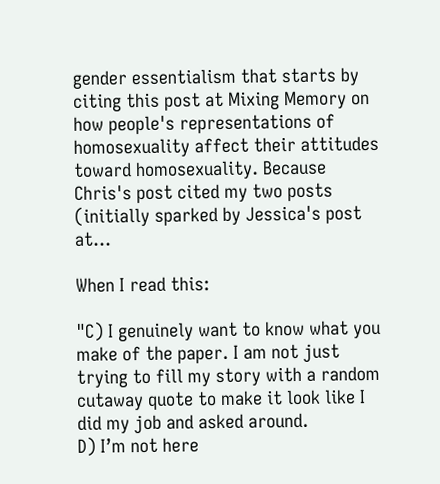gender essentialism that starts by citing this post at Mixing Memory on how people's representations of homosexuality affect their attitudes toward homosexuality. Because Chris's post cited my two posts (initially sparked by Jessica's post at…

When I read this:

"C) I genuinely want to know what you make of the paper. I am not just trying to fill my story with a random cutaway quote to make it look like I did my job and asked around.
D) I’m not here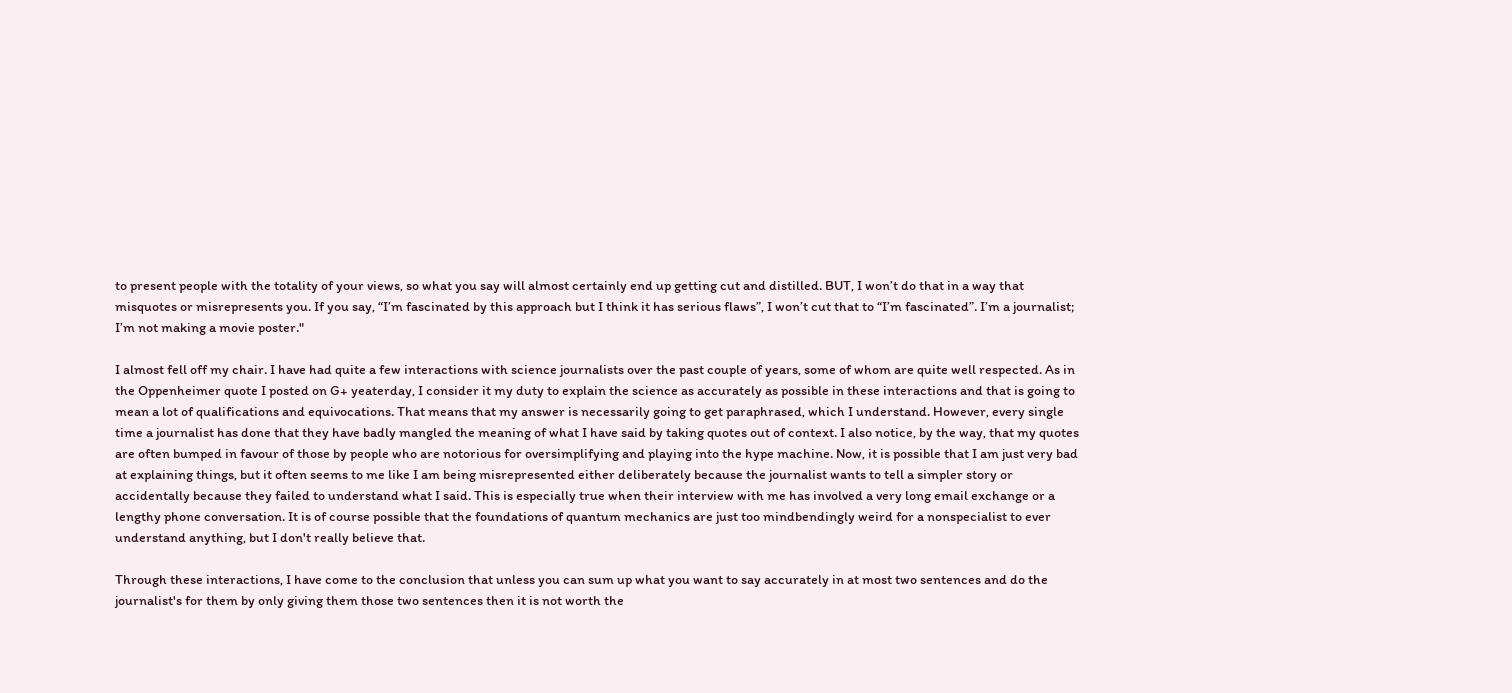to present people with the totality of your views, so what you say will almost certainly end up getting cut and distilled. BUT, I won’t do that in a way that misquotes or misrepresents you. If you say, “I’m fascinated by this approach but I think it has serious flaws”, I won’t cut that to “I’m fascinated”. I’m a journalist; I’m not making a movie poster."

I almost fell off my chair. I have had quite a few interactions with science journalists over the past couple of years, some of whom are quite well respected. As in the Oppenheimer quote I posted on G+ yeaterday, I consider it my duty to explain the science as accurately as possible in these interactions and that is going to mean a lot of qualifications and equivocations. That means that my answer is necessarily going to get paraphrased, which I understand. However, every single time a journalist has done that they have badly mangled the meaning of what I have said by taking quotes out of context. I also notice, by the way, that my quotes are often bumped in favour of those by people who are notorious for oversimplifying and playing into the hype machine. Now, it is possible that I am just very bad at explaining things, but it often seems to me like I am being misrepresented either deliberately because the journalist wants to tell a simpler story or accidentally because they failed to understand what I said. This is especially true when their interview with me has involved a very long email exchange or a lengthy phone conversation. It is of course possible that the foundations of quantum mechanics are just too mindbendingly weird for a nonspecialist to ever understand anything, but I don't really believe that.

Through these interactions, I have come to the conclusion that unless you can sum up what you want to say accurately in at most two sentences and do the journalist's for them by only giving them those two sentences then it is not worth the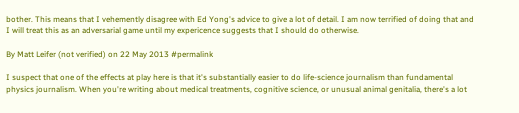bother. This means that I vehemently disagree with Ed Yong's advice to give a lot of detail. I am now terrified of doing that and I will treat this as an adversarial game until my expericence suggests that I should do otherwise.

By Matt Leifer (not verified) on 22 May 2013 #permalink

I suspect that one of the effects at play here is that it's substantially easier to do life-science journalism than fundamental physics journalism. When you're writing about medical treatments, cognitive science, or unusual animal genitalia, there's a lot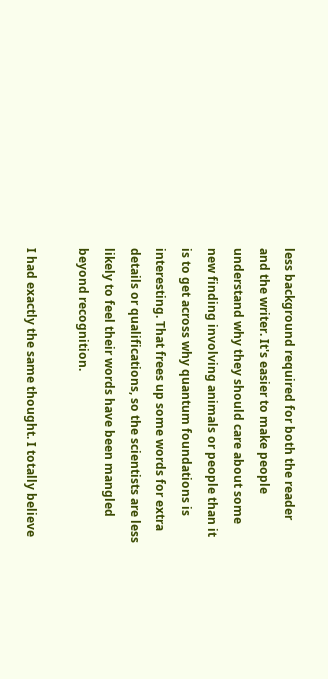less background required for both the reader and the writer. It's easier to make people understand why they should care about some new finding involving animals or people than it is to get across why quantum foundations is interesting. That frees up some words for extra details or qualifications, so the scientists are less likely to feel their words have been mangled beyond recognition.

I had exactly the same thought. I totally believe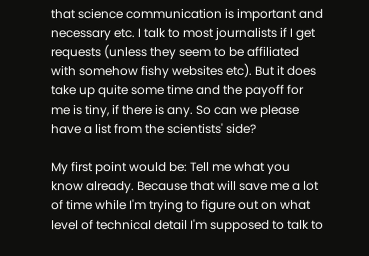that science communication is important and necessary etc. I talk to most journalists if I get requests (unless they seem to be affiliated with somehow fishy websites etc). But it does take up quite some time and the payoff for me is tiny, if there is any. So can we please have a list from the scientists' side?

My first point would be: Tell me what you know already. Because that will save me a lot of time while I'm trying to figure out on what level of technical detail I'm supposed to talk to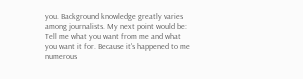you. Background knowledge greatly varies among journalists. My next point would be: Tell me what you want from me and what you want it for. Because it's happened to me numerous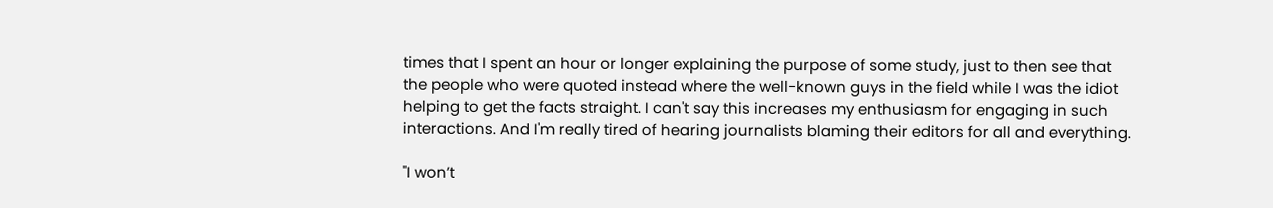times that I spent an hour or longer explaining the purpose of some study, just to then see that the people who were quoted instead where the well-known guys in the field while I was the idiot helping to get the facts straight. I can't say this increases my enthusiasm for engaging in such interactions. And I'm really tired of hearing journalists blaming their editors for all and everything.

"I won’t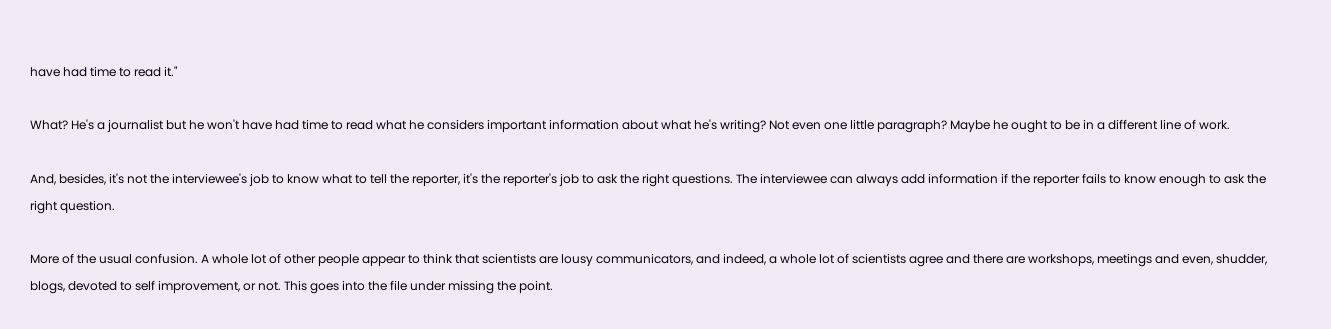have had time to read it."

What? He's a journalist but he won't have had time to read what he considers important information about what he's writing? Not even one little paragraph? Maybe he ought to be in a different line of work.

And, besides, it's not the interviewee's job to know what to tell the reporter, it's the reporter's job to ask the right questions. The interviewee can always add information if the reporter fails to know enough to ask the right question.

More of the usual confusion. A whole lot of other people appear to think that scientists are lousy communicators, and indeed, a whole lot of scientists agree and there are workshops, meetings and even, shudder, blogs, devoted to self improvement, or not. This goes into the file under missing the point.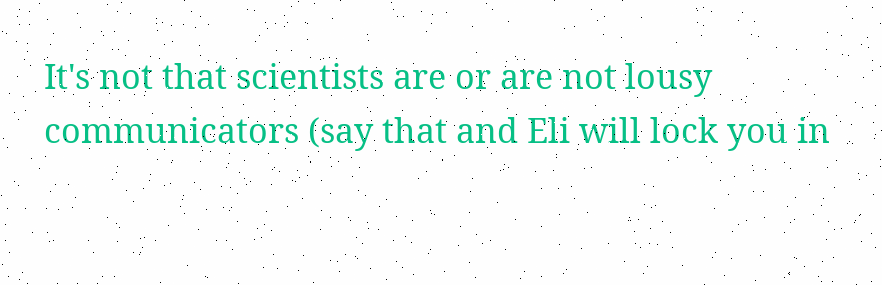It's not that scientists are or are not lousy communicators (say that and Eli will lock you in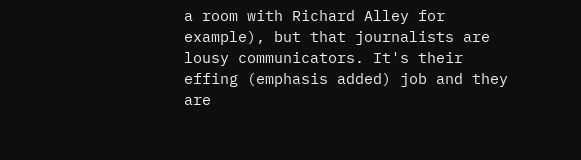a room with Richard Alley for example), but that journalists are lousy communicators. It's their effing (emphasis added) job and they are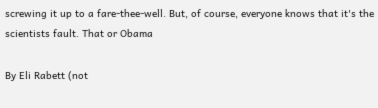screwing it up to a fare-thee-well. But, of course, everyone knows that it's the scientists fault. That or Obama

By Eli Rabett (not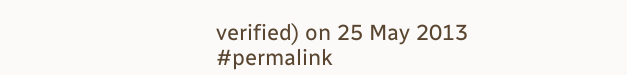verified) on 25 May 2013 #permalink